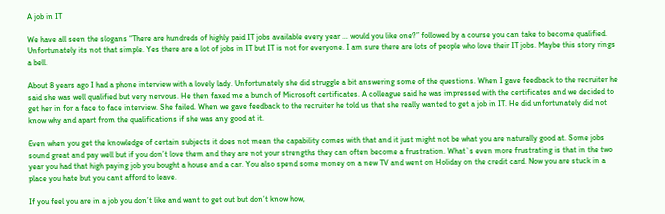A job in IT

We have all seen the slogans “There are hundreds of highly paid IT jobs available every year … would you like one?” followed by a course you can take to become qualified. Unfortunately its not that simple. Yes there are a lot of jobs in IT but IT is not for everyone. I am sure there are lots of people who love their IT jobs. Maybe this story rings a bell.

About 8 years ago I had a phone interview with a lovely lady. Unfortunately she did struggle a bit answering some of the questions. When I gave feedback to the recruiter he said she was well qualified but very nervous. He then faxed me a bunch of Microsoft certificates. A colleague said he was impressed with the certificates and we decided to get her in for a face to face interview. She failed. When we gave feedback to the recruiter he told us that she really wanted to get a job in IT. He did unfortunately did not know why and apart from the qualifications if she was any good at it.

Even when you get the knowledge of certain subjects it does not mean the capability comes with that and it just might not be what you are naturally good at. Some jobs sound great and pay well but if you don’t love them and they are not your strengths they can often become a frustration. What`s even more frustrating is that in the two year you had that high paying job you bought a house and a car. You also spend some money on a new TV and went on Holiday on the credit card. Now you are stuck in a place you hate but you cant afford to leave.

If you feel you are in a job you don’t like and want to get out but don’t know how,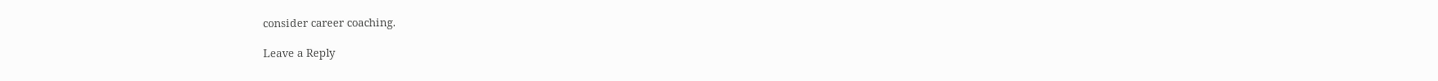consider career coaching.

Leave a Reply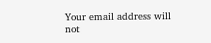Your email address will not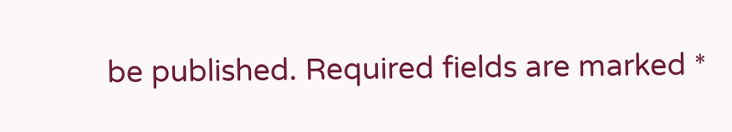be published. Required fields are marked *